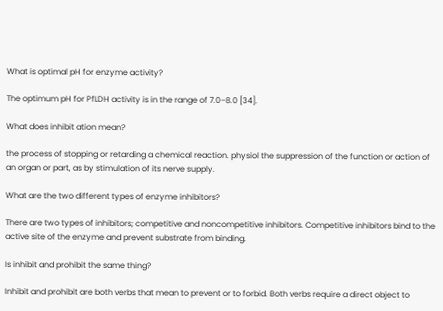What is optimal pH for enzyme activity?

The optimum pH for PfLDH activity is in the range of 7.0–8.0 [34].

What does inhibit ation mean?

the process of stopping or retarding a chemical reaction. physiol the suppression of the function or action of an organ or part, as by stimulation of its nerve supply.

What are the two different types of enzyme inhibitors?

There are two types of inhibitors; competitive and noncompetitive inhibitors. Competitive inhibitors bind to the active site of the enzyme and prevent substrate from binding.

Is inhibit and prohibit the same thing?

Inhibit and prohibit are both verbs that mean to prevent or to forbid. Both verbs require a direct object to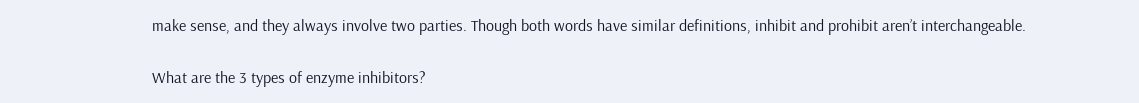make sense, and they always involve two parties. Though both words have similar definitions, inhibit and prohibit aren’t interchangeable.

What are the 3 types of enzyme inhibitors?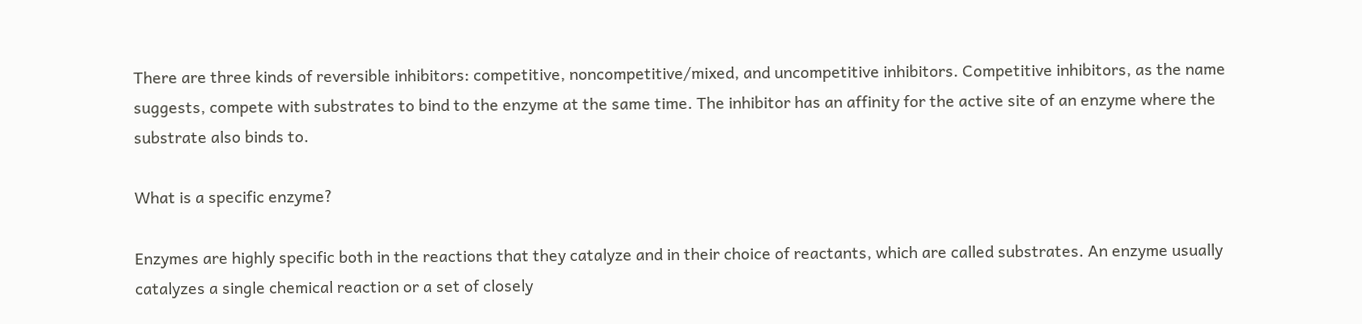There are three kinds of reversible inhibitors: competitive, noncompetitive/mixed, and uncompetitive inhibitors. Competitive inhibitors, as the name suggests, compete with substrates to bind to the enzyme at the same time. The inhibitor has an affinity for the active site of an enzyme where the substrate also binds to.

What is a specific enzyme?

Enzymes are highly specific both in the reactions that they catalyze and in their choice of reactants, which are called substrates. An enzyme usually catalyzes a single chemical reaction or a set of closely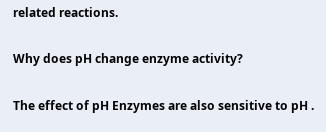related reactions.

Why does pH change enzyme activity?

The effect of pH Enzymes are also sensitive to pH .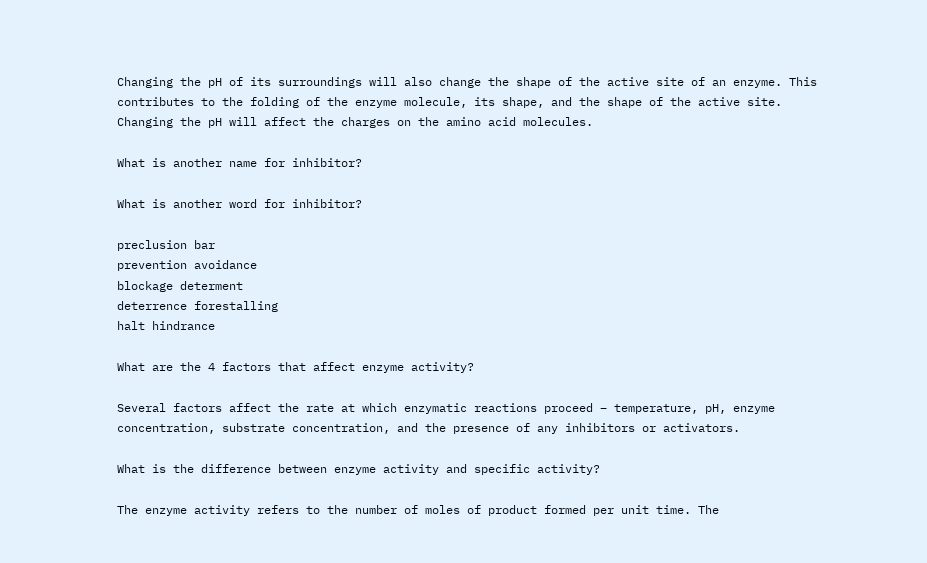Changing the pH of its surroundings will also change the shape of the active site of an enzyme. This contributes to the folding of the enzyme molecule, its shape, and the shape of the active site. Changing the pH will affect the charges on the amino acid molecules.

What is another name for inhibitor?

What is another word for inhibitor?

preclusion bar
prevention avoidance
blockage determent
deterrence forestalling
halt hindrance

What are the 4 factors that affect enzyme activity?

Several factors affect the rate at which enzymatic reactions proceed – temperature, pH, enzyme concentration, substrate concentration, and the presence of any inhibitors or activators.

What is the difference between enzyme activity and specific activity?

The enzyme activity refers to the number of moles of product formed per unit time. The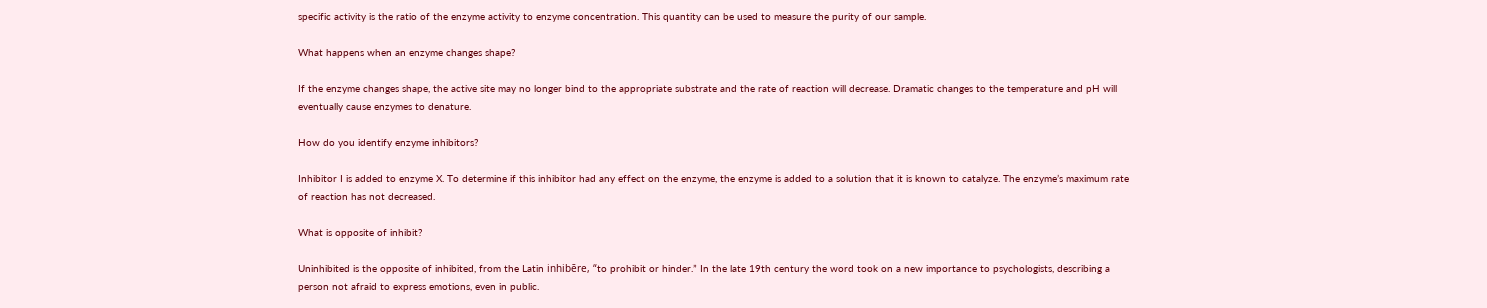specific activity is the ratio of the enzyme activity to enzyme concentration. This quantity can be used to measure the purity of our sample.

What happens when an enzyme changes shape?

If the enzyme changes shape, the active site may no longer bind to the appropriate substrate and the rate of reaction will decrease. Dramatic changes to the temperature and pH will eventually cause enzymes to denature.

How do you identify enzyme inhibitors?

Inhibitor I is added to enzyme X. To determine if this inhibitor had any effect on the enzyme, the enzyme is added to a solution that it is known to catalyze. The enzyme’s maximum rate of reaction has not decreased.

What is opposite of inhibit?

Uninhibited is the opposite of inhibited, from the Latin inhibēre, “to prohibit or hinder.” In the late 19th century the word took on a new importance to psychologists, describing a person not afraid to express emotions, even in public.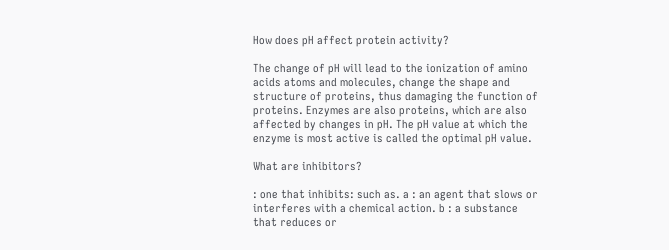How does pH affect protein activity?

The change of pH will lead to the ionization of amino acids atoms and molecules, change the shape and structure of proteins, thus damaging the function of proteins. Enzymes are also proteins, which are also affected by changes in pH. The pH value at which the enzyme is most active is called the optimal pH value.

What are inhibitors?

: one that inhibits: such as. a : an agent that slows or interferes with a chemical action. b : a substance that reduces or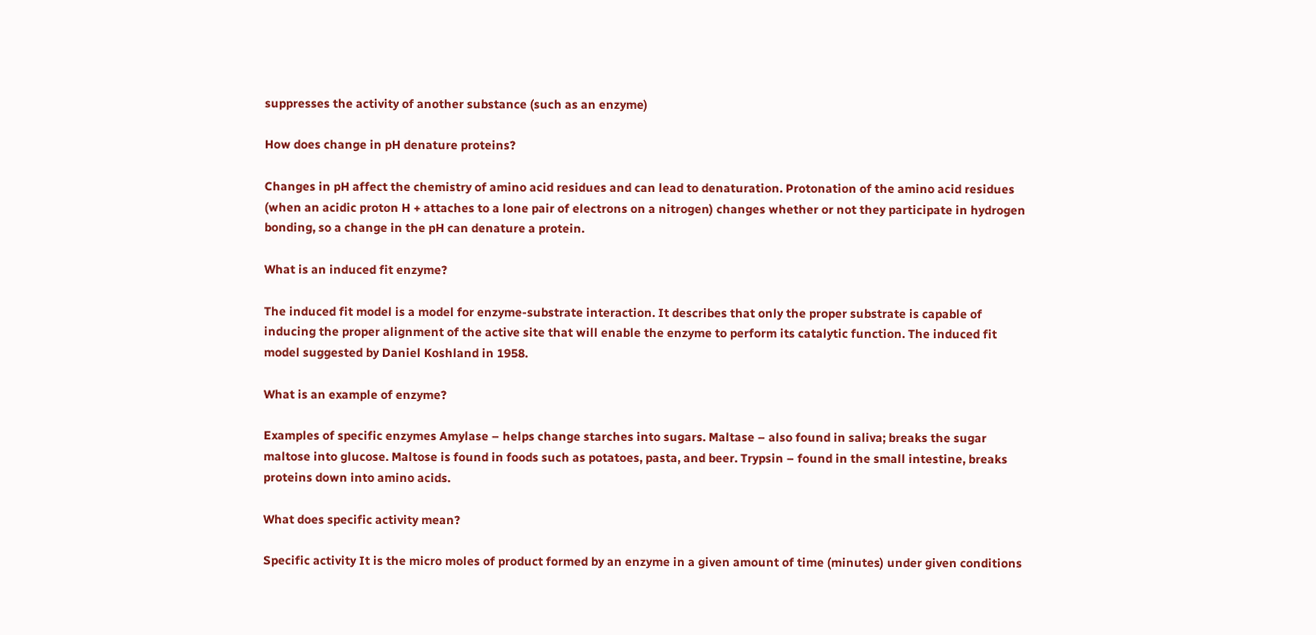suppresses the activity of another substance (such as an enzyme)

How does change in pH denature proteins?

Changes in pH affect the chemistry of amino acid residues and can lead to denaturation. Protonation of the amino acid residues (when an acidic proton H + attaches to a lone pair of electrons on a nitrogen) changes whether or not they participate in hydrogen bonding, so a change in the pH can denature a protein.

What is an induced fit enzyme?

The induced fit model is a model for enzyme-substrate interaction. It describes that only the proper substrate is capable of inducing the proper alignment of the active site that will enable the enzyme to perform its catalytic function. The induced fit model suggested by Daniel Koshland in 1958.

What is an example of enzyme?

Examples of specific enzymes Amylase – helps change starches into sugars. Maltase – also found in saliva; breaks the sugar maltose into glucose. Maltose is found in foods such as potatoes, pasta, and beer. Trypsin – found in the small intestine, breaks proteins down into amino acids.

What does specific activity mean?

Specific activity It is the micro moles of product formed by an enzyme in a given amount of time (minutes) under given conditions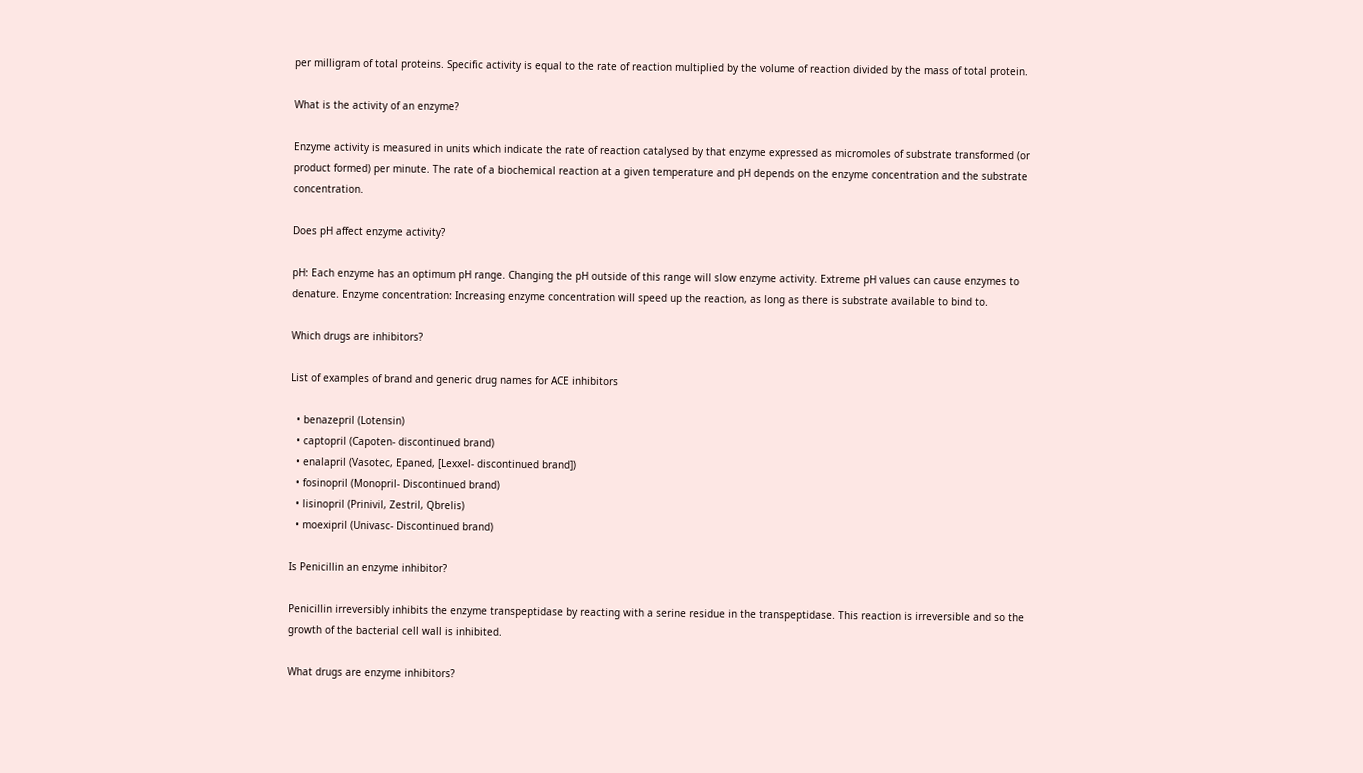per milligram of total proteins. Specific activity is equal to the rate of reaction multiplied by the volume of reaction divided by the mass of total protein.

What is the activity of an enzyme?

Enzyme activity is measured in units which indicate the rate of reaction catalysed by that enzyme expressed as micromoles of substrate transformed (or product formed) per minute. The rate of a biochemical reaction at a given temperature and pH depends on the enzyme concentration and the substrate concentration.

Does pH affect enzyme activity?

pH: Each enzyme has an optimum pH range. Changing the pH outside of this range will slow enzyme activity. Extreme pH values can cause enzymes to denature. Enzyme concentration: Increasing enzyme concentration will speed up the reaction, as long as there is substrate available to bind to.

Which drugs are inhibitors?

List of examples of brand and generic drug names for ACE inhibitors

  • benazepril (Lotensin)
  • captopril (Capoten- discontinued brand)
  • enalapril (Vasotec, Epaned, [Lexxel- discontinued brand])
  • fosinopril (Monopril- Discontinued brand)
  • lisinopril (Prinivil, Zestril, Qbrelis)
  • moexipril (Univasc- Discontinued brand)

Is Penicillin an enzyme inhibitor?

Penicillin irreversibly inhibits the enzyme transpeptidase by reacting with a serine residue in the transpeptidase. This reaction is irreversible and so the growth of the bacterial cell wall is inhibited.

What drugs are enzyme inhibitors?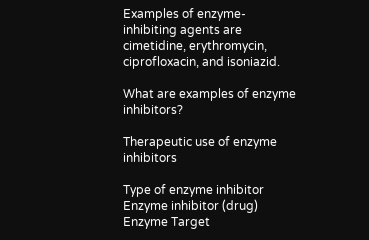Examples of enzyme-inhibiting agents are cimetidine, erythromycin, ciprofloxacin, and isoniazid.

What are examples of enzyme inhibitors?

Therapeutic use of enzyme inhibitors

Type of enzyme inhibitor Enzyme inhibitor (drug) Enzyme Target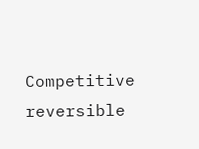Competitive reversible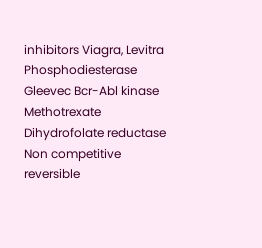inhibitors Viagra, Levitra Phosphodiesterase
Gleevec Bcr-Abl kinase
Methotrexate Dihydrofolate reductase
Non competitive reversible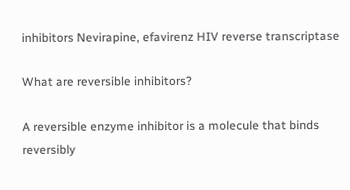inhibitors Nevirapine, efavirenz HIV reverse transcriptase

What are reversible inhibitors?

A reversible enzyme inhibitor is a molecule that binds reversibly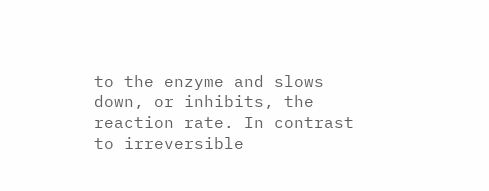to the enzyme and slows down, or inhibits, the reaction rate. In contrast to irreversible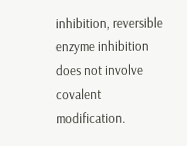inhibition, reversible enzyme inhibition does not involve covalent modification.